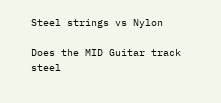Steel strings vs Nylon

Does the MID Guitar track steel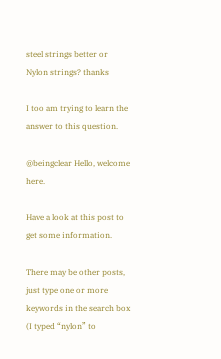steel strings better or Nylon strings? thanks

I too am trying to learn the answer to this question.

@beingclear Hello, welcome here.

Have a look at this post to get some information.

There may be other posts, just type one or more keywords in the search box (I typed “nylon” to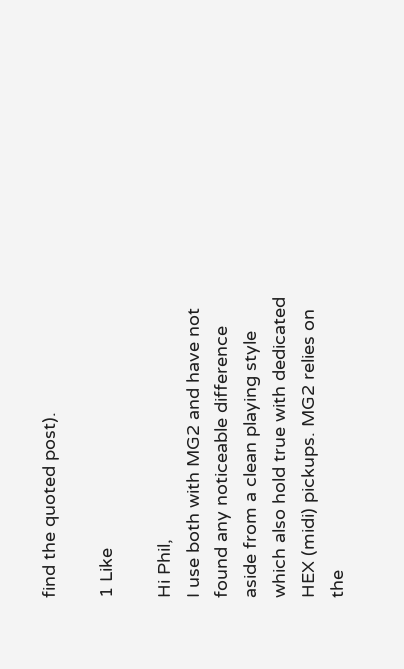find the quoted post).

1 Like

Hi Phil,
I use both with MG2 and have not found any noticeable difference aside from a clean playing style which also hold true with dedicated HEX (midi) pickups. MG2 relies on the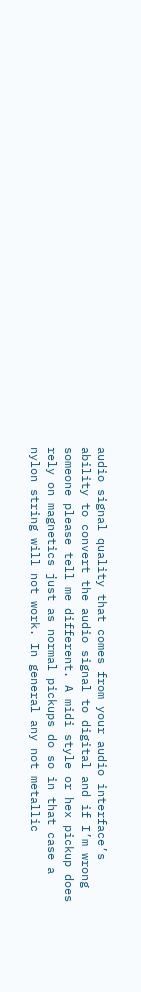audio signal quality that comes from your audio interface’s ability to convert the audio signal to digital and if I’m wrong someone please tell me different. A midi style or hex pickup does rely on magnetics just as normal pickups do so in that case a nylon string will not work. In general any not metallic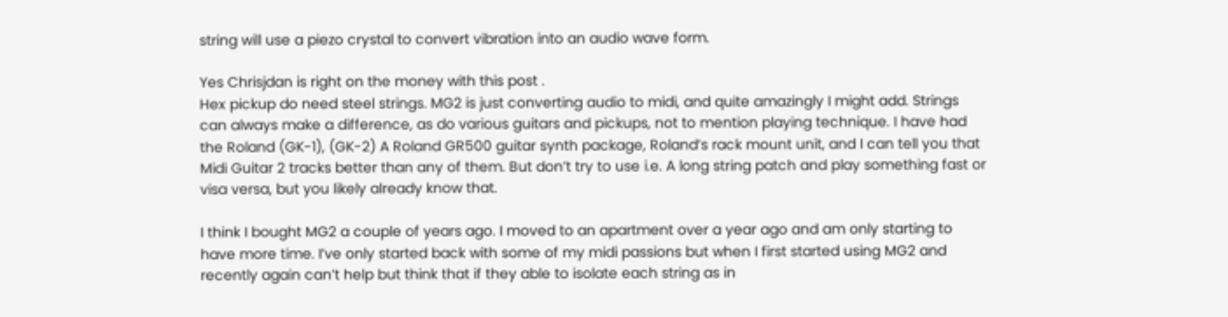string will use a piezo crystal to convert vibration into an audio wave form.

Yes Chrisjdan is right on the money with this post .
Hex pickup do need steel strings. MG2 is just converting audio to midi, and quite amazingly I might add. Strings can always make a difference, as do various guitars and pickups, not to mention playing technique. I have had the Roland (GK-1), (GK-2) A Roland GR500 guitar synth package, Roland’s rack mount unit, and I can tell you that Midi Guitar 2 tracks better than any of them. But don’t try to use i.e. A long string patch and play something fast or visa versa, but you likely already know that.

I think I bought MG2 a couple of years ago. I moved to an apartment over a year ago and am only starting to have more time. I’ve only started back with some of my midi passions but when I first started using MG2 and recently again can’t help but think that if they able to isolate each string as in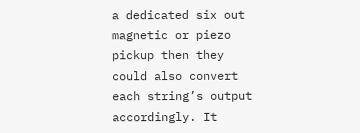a dedicated six out magnetic or piezo pickup then they could also convert each string’s output accordingly. It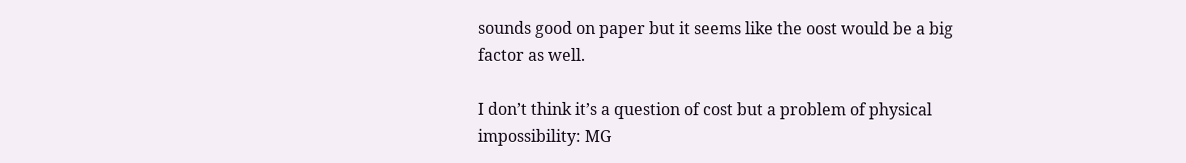sounds good on paper but it seems like the oost would be a big factor as well.

I don’t think it’s a question of cost but a problem of physical impossibility: MG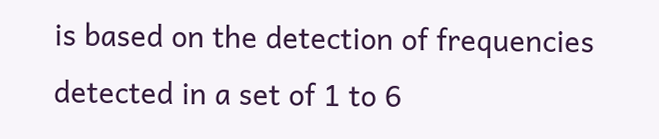is based on the detection of frequencies detected in a set of 1 to 6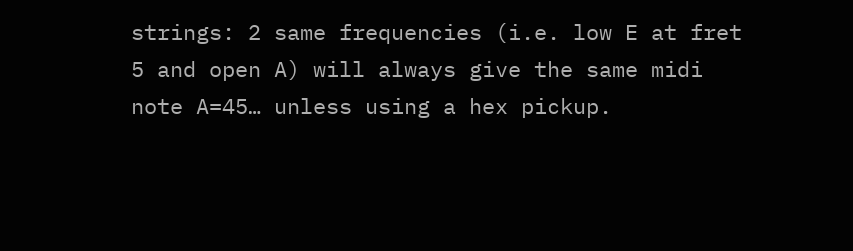strings: 2 same frequencies (i.e. low E at fret 5 and open A) will always give the same midi note A=45… unless using a hex pickup.